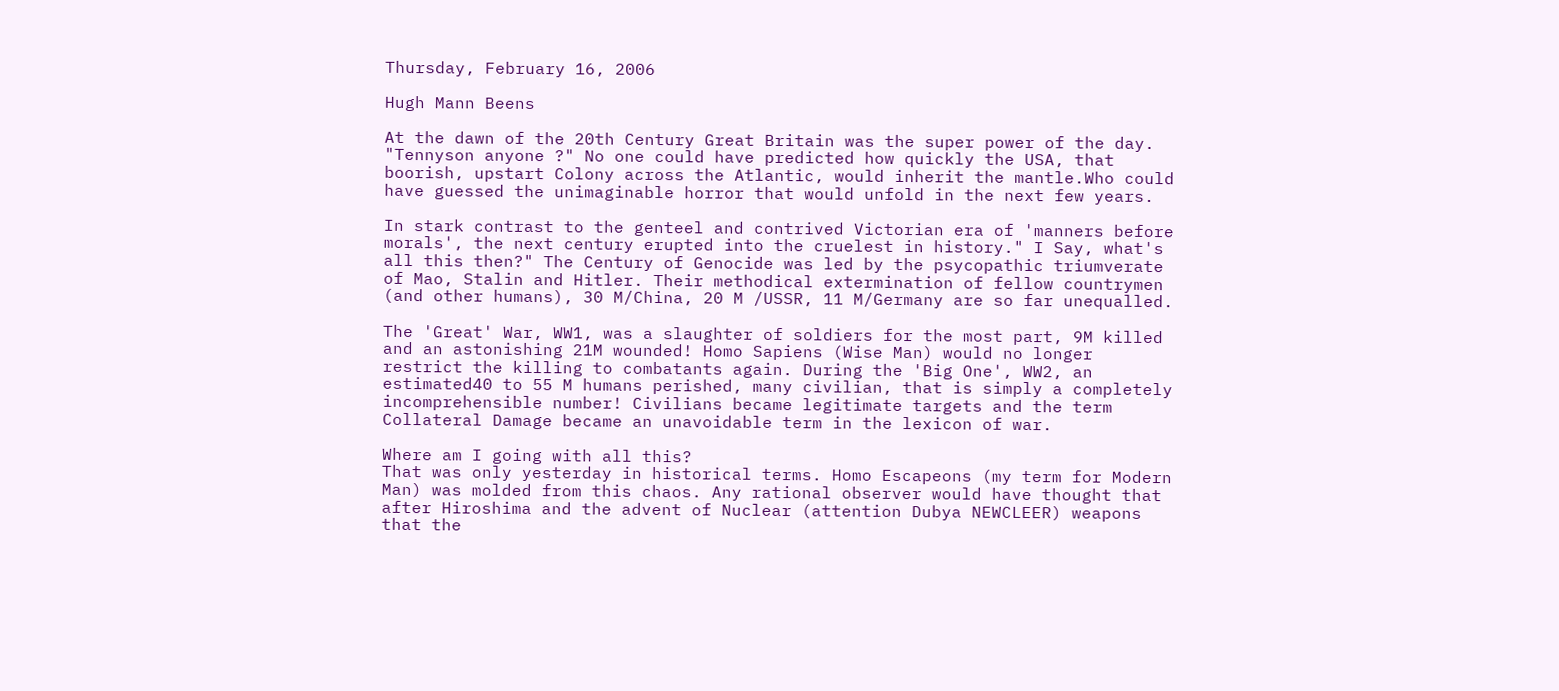Thursday, February 16, 2006

Hugh Mann Beens

At the dawn of the 20th Century Great Britain was the super power of the day. "Tennyson anyone ?" No one could have predicted how quickly the USA, that boorish, upstart Colony across the Atlantic, would inherit the mantle.Who could have guessed the unimaginable horror that would unfold in the next few years.

In stark contrast to the genteel and contrived Victorian era of 'manners before morals', the next century erupted into the cruelest in history." I Say, what's all this then?" The Century of Genocide was led by the psycopathic triumverate of Mao, Stalin and Hitler. Their methodical extermination of fellow countrymen (and other humans), 30 M/China, 20 M /USSR, 11 M/Germany are so far unequalled.

The 'Great' War, WW1, was a slaughter of soldiers for the most part, 9M killed and an astonishing 21M wounded! Homo Sapiens (Wise Man) would no longer restrict the killing to combatants again. During the 'Big One', WW2, an estimated40 to 55 M humans perished, many civilian, that is simply a completely incomprehensible number! Civilians became legitimate targets and the term Collateral Damage became an unavoidable term in the lexicon of war.

Where am I going with all this?
That was only yesterday in historical terms. Homo Escapeons (my term for Modern Man) was molded from this chaos. Any rational observer would have thought that after Hiroshima and the advent of Nuclear (attention Dubya NEWCLEER) weapons that the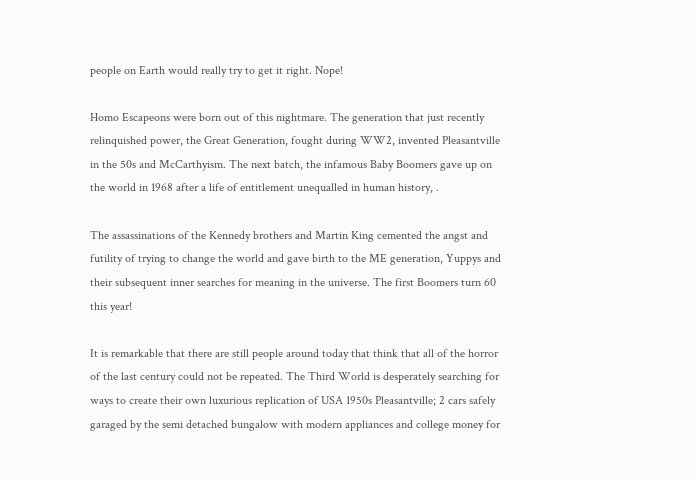people on Earth would really try to get it right. Nope!

Homo Escapeons were born out of this nightmare. The generation that just recently relinquished power, the Great Generation, fought during WW2, invented Pleasantville in the 50s and McCarthyism. The next batch, the infamous Baby Boomers gave up on the world in 1968 after a life of entitlement unequalled in human history, .

The assassinations of the Kennedy brothers and Martin King cemented the angst and futility of trying to change the world and gave birth to the ME generation, Yuppys and their subsequent inner searches for meaning in the universe. The first Boomers turn 60 this year!

It is remarkable that there are still people around today that think that all of the horror of the last century could not be repeated. The Third World is desperately searching for ways to create their own luxurious replication of USA 1950s Pleasantville; 2 cars safely garaged by the semi detached bungalow with modern appliances and college money for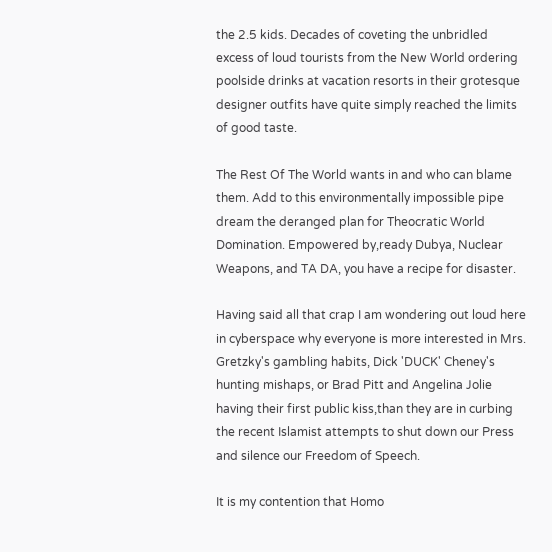the 2.5 kids. Decades of coveting the unbridled excess of loud tourists from the New World ordering poolside drinks at vacation resorts in their grotesque designer outfits have quite simply reached the limits of good taste.

The Rest Of The World wants in and who can blame them. Add to this environmentally impossible pipe dream the deranged plan for Theocratic World Domination. Empowered by,ready Dubya, Nuclear Weapons, and TA DA, you have a recipe for disaster.

Having said all that crap I am wondering out loud here in cyberspace why everyone is more interested in Mrs. Gretzky's gambling habits, Dick 'DUCK' Cheney's hunting mishaps, or Brad Pitt and Angelina Jolie having their first public kiss,than they are in curbing the recent Islamist attempts to shut down our Press and silence our Freedom of Speech.

It is my contention that Homo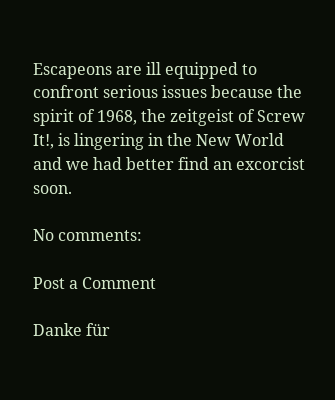Escapeons are ill equipped to confront serious issues because the spirit of 1968, the zeitgeist of Screw It!, is lingering in the New World and we had better find an excorcist soon.

No comments:

Post a Comment

Danke für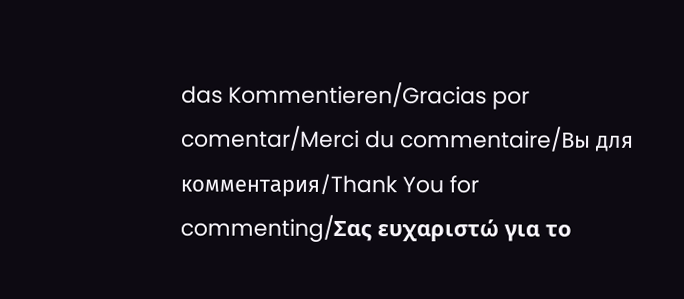das Kommentieren/Gracias por comentar/Merci du commentaire/Вы для комментария/Thank You for commenting/Σας ευχαριστώ για το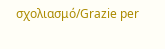σχολιασμό/Grazie per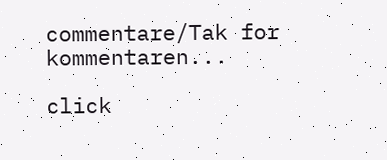commentare/Tak for kommentaren...

click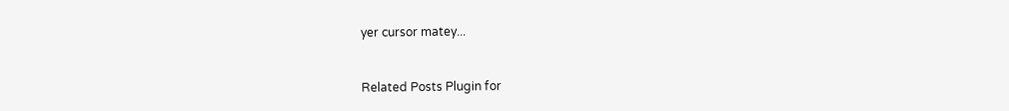yer cursor matey...


Related Posts Plugin for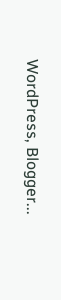WordPress, Blogger...